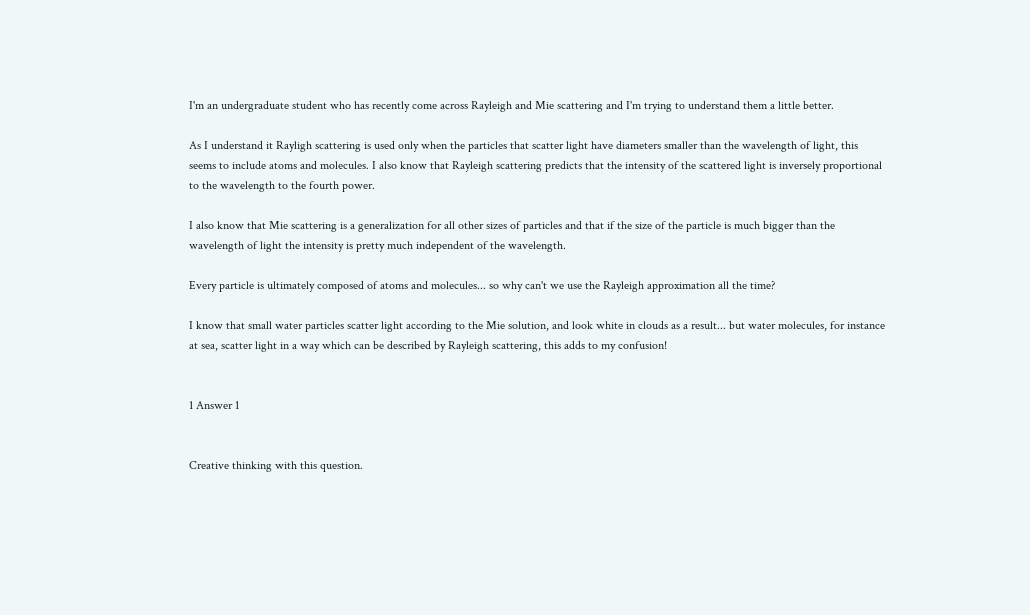I'm an undergraduate student who has recently come across Rayleigh and Mie scattering and I'm trying to understand them a little better.

As I understand it Rayligh scattering is used only when the particles that scatter light have diameters smaller than the wavelength of light, this seems to include atoms and molecules. I also know that Rayleigh scattering predicts that the intensity of the scattered light is inversely proportional to the wavelength to the fourth power.

I also know that Mie scattering is a generalization for all other sizes of particles and that if the size of the particle is much bigger than the wavelength of light the intensity is pretty much independent of the wavelength.

Every particle is ultimately composed of atoms and molecules... so why can't we use the Rayleigh approximation all the time?

I know that small water particles scatter light according to the Mie solution, and look white in clouds as a result... but water molecules, for instance at sea, scatter light in a way which can be described by Rayleigh scattering, this adds to my confusion!


1 Answer 1


Creative thinking with this question.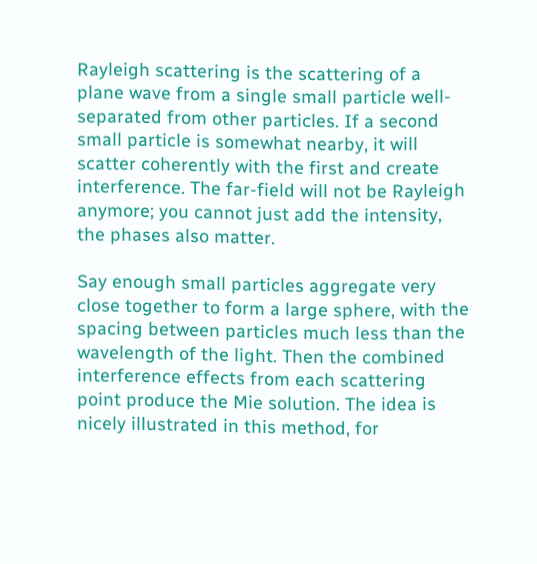Rayleigh scattering is the scattering of a plane wave from a single small particle well-separated from other particles. If a second small particle is somewhat nearby, it will scatter coherently with the first and create interference. The far-field will not be Rayleigh anymore; you cannot just add the intensity, the phases also matter.

Say enough small particles aggregate very close together to form a large sphere, with the spacing between particles much less than the wavelength of the light. Then the combined interference effects from each scattering point produce the Mie solution. The idea is nicely illustrated in this method, for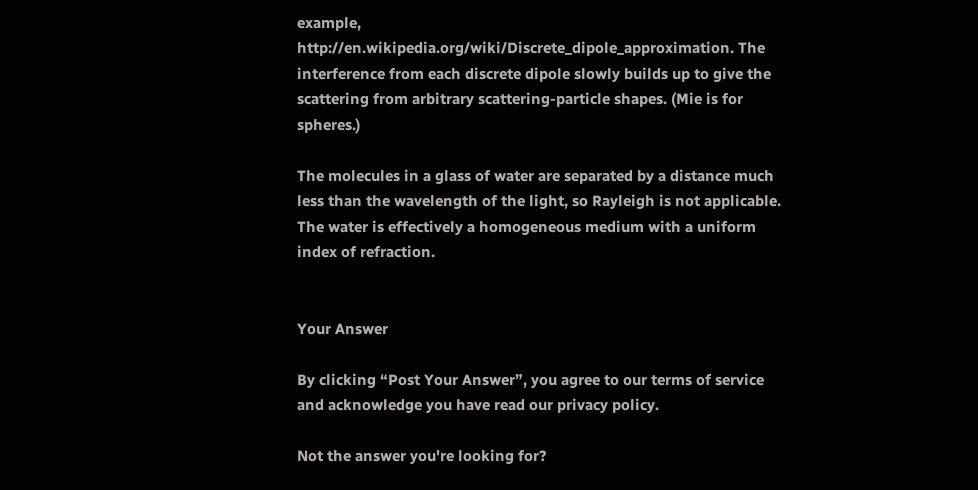example, http://en.wikipedia.org/wiki/Discrete_dipole_approximation. The interference from each discrete dipole slowly builds up to give the scattering from arbitrary scattering-particle shapes. (Mie is for spheres.)

The molecules in a glass of water are separated by a distance much less than the wavelength of the light, so Rayleigh is not applicable. The water is effectively a homogeneous medium with a uniform index of refraction.


Your Answer

By clicking “Post Your Answer”, you agree to our terms of service and acknowledge you have read our privacy policy.

Not the answer you're looking for?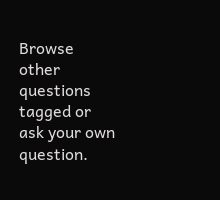Browse other questions tagged or ask your own question.